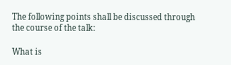The following points shall be discussed through the course of the talk:

What is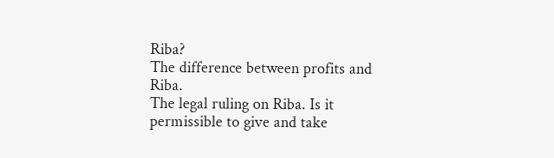Riba?
The difference between profits and Riba.
The legal ruling on Riba. Is it permissible to give and take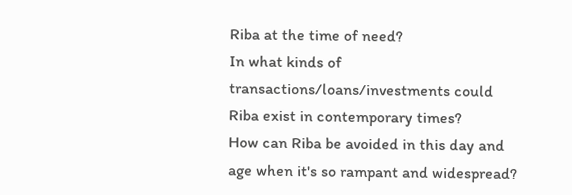Riba at the time of need?
In what kinds of transactions/loans/investments could Riba exist in contemporary times?
How can Riba be avoided in this day and age when it's so rampant and widespread?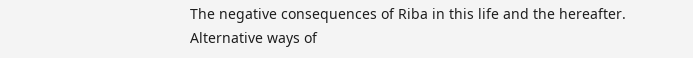The negative consequences of Riba in this life and the hereafter.
Alternative ways of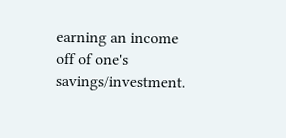earning an income off of one's savings/investment.